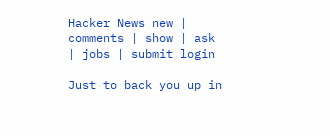Hacker News new | comments | show | ask | jobs | submit login

Just to back you up in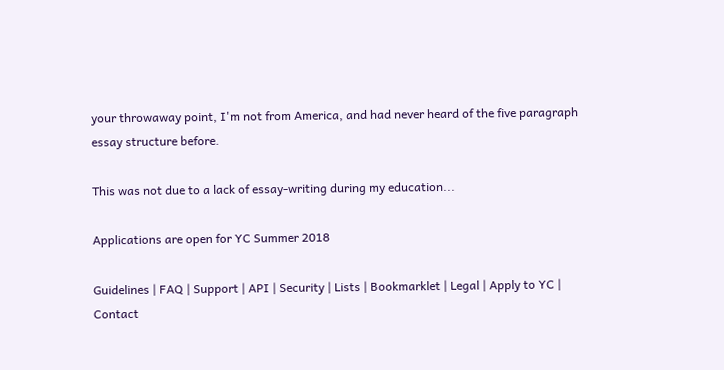your throwaway point, I'm not from America, and had never heard of the five paragraph essay structure before.

This was not due to a lack of essay-writing during my education...

Applications are open for YC Summer 2018

Guidelines | FAQ | Support | API | Security | Lists | Bookmarklet | Legal | Apply to YC | Contact